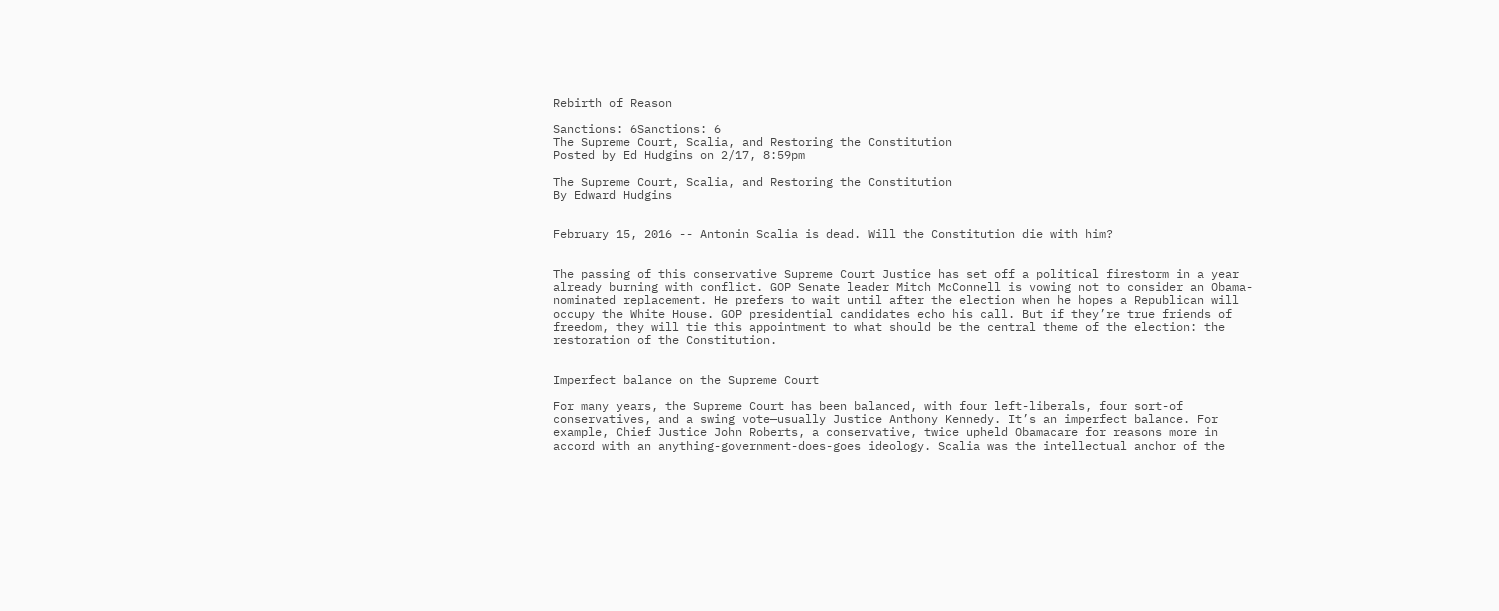Rebirth of Reason

Sanctions: 6Sanctions: 6
The Supreme Court, Scalia, and Restoring the Constitution
Posted by Ed Hudgins on 2/17, 8:59pm

The Supreme Court, Scalia, and Restoring the Constitution
By Edward Hudgins


February 15, 2016 -- Antonin Scalia is dead. Will the Constitution die with him?


The passing of this conservative Supreme Court Justice has set off a political firestorm in a year already burning with conflict. GOP Senate leader Mitch McConnell is vowing not to consider an Obama-nominated replacement. He prefers to wait until after the election when he hopes a Republican will occupy the White House. GOP presidential candidates echo his call. But if they’re true friends of freedom, they will tie this appointment to what should be the central theme of the election: the restoration of the Constitution.


Imperfect balance on the Supreme Court

For many years, the Supreme Court has been balanced, with four left-liberals, four sort-of conservatives, and a swing vote—usually Justice Anthony Kennedy. It’s an imperfect balance. For example, Chief Justice John Roberts, a conservative, twice upheld Obamacare for reasons more in accord with an anything-government-does-goes ideology. Scalia was the intellectual anchor of the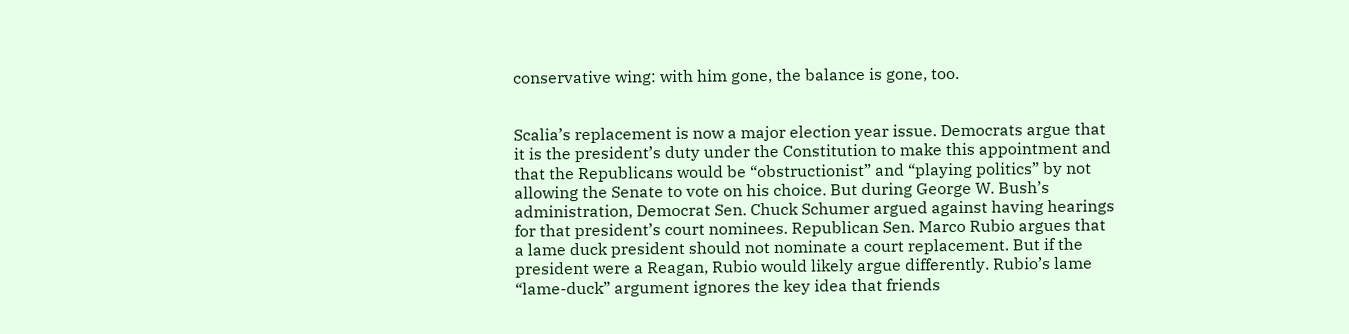conservative wing: with him gone, the balance is gone, too.


Scalia’s replacement is now a major election year issue. Democrats argue that it is the president’s duty under the Constitution to make this appointment and that the Republicans would be “obstructionist” and “playing politics” by not allowing the Senate to vote on his choice. But during George W. Bush’s administration, Democrat Sen. Chuck Schumer argued against having hearings for that president’s court nominees. Republican Sen. Marco Rubio argues that a lame duck president should not nominate a court replacement. But if the president were a Reagan, Rubio would likely argue differently. Rubio’s lame “lame-duck” argument ignores the key idea that friends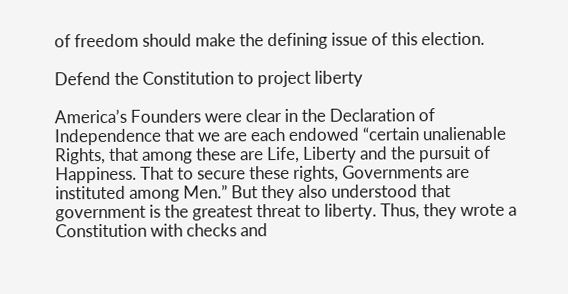of freedom should make the defining issue of this election.

Defend the Constitution to project liberty

America’s Founders were clear in the Declaration of Independence that we are each endowed “certain unalienable Rights, that among these are Life, Liberty and the pursuit of Happiness. That to secure these rights, Governments are instituted among Men.” But they also understood that government is the greatest threat to liberty. Thus, they wrote a Constitution with checks and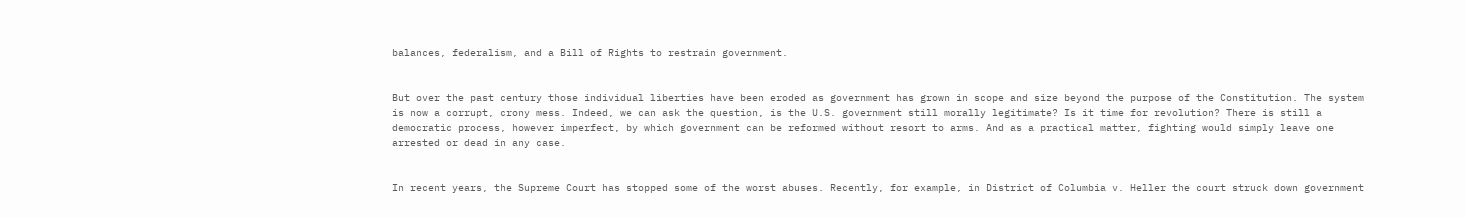balances, federalism, and a Bill of Rights to restrain government.


But over the past century those individual liberties have been eroded as government has grown in scope and size beyond the purpose of the Constitution. The system is now a corrupt, crony mess. Indeed, we can ask the question, is the U.S. government still morally legitimate? Is it time for revolution? There is still a democratic process, however imperfect, by which government can be reformed without resort to arms. And as a practical matter, fighting would simply leave one arrested or dead in any case.


In recent years, the Supreme Court has stopped some of the worst abuses. Recently, for example, in District of Columbia v. Heller the court struck down government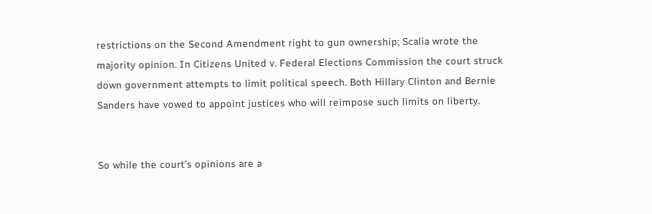restrictions on the Second Amendment right to gun ownership; Scalia wrote the majority opinion. In Citizens United v. Federal Elections Commission the court struck down government attempts to limit political speech. Both Hillary Clinton and Bernie Sanders have vowed to appoint justices who will reimpose such limits on liberty.


So while the court’s opinions are a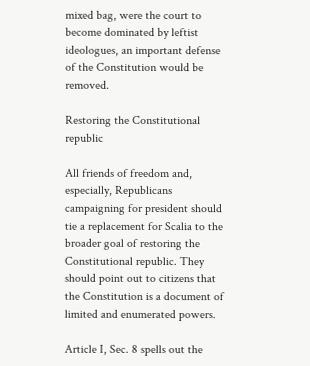mixed bag, were the court to become dominated by leftist ideologues, an important defense of the Constitution would be removed.

Restoring the Constitutional republic

All friends of freedom and, especially, Republicans campaigning for president should tie a replacement for Scalia to the broader goal of restoring the Constitutional republic. They should point out to citizens that the Constitution is a document of limited and enumerated powers.

Article I, Sec. 8 spells out the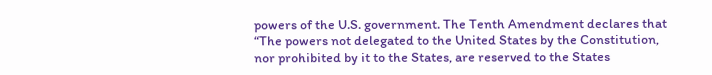powers of the U.S. government. The Tenth Amendment declares that “The powers not delegated to the United States by the Constitution, nor prohibited by it to the States, are reserved to the States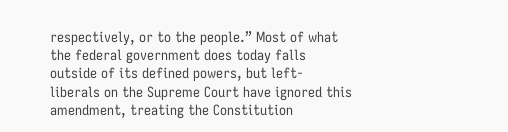respectively, or to the people.” Most of what the federal government does today falls outside of its defined powers, but left-liberals on the Supreme Court have ignored this amendment, treating the Constitution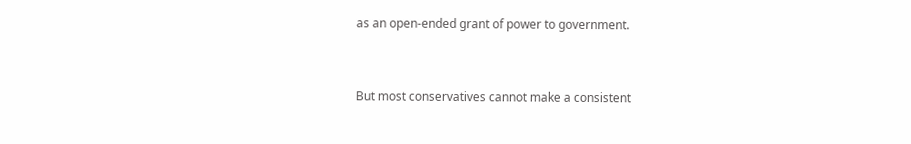as an open-ended grant of power to government.


But most conservatives cannot make a consistent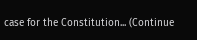case for the Constitution... (Continue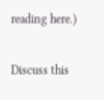reading here.)

Discuss this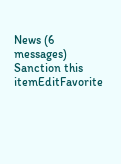News (6 messages) Sanction this itemEditFavorite